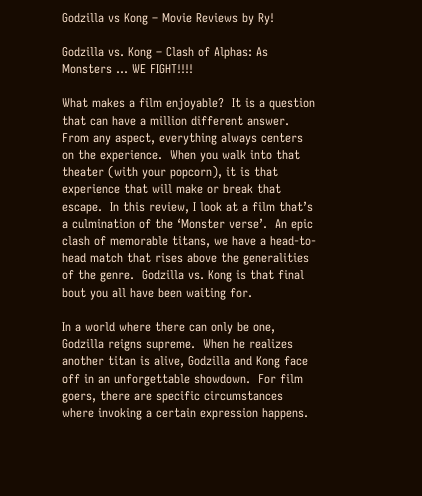Godzilla vs Kong – Movie Reviews by Ry!

Godzilla vs. Kong – Clash of Alphas: As Monsters … WE FIGHT!!!!

What makes a film enjoyable?  It is a question that can have a million different answer.  From any aspect, everything always centers on the experience.  When you walk into that theater (with your popcorn), it is that experience that will make or break that escape.  In this review, I look at a film that’s a culmination of the ‘Monster verse’.  An epic clash of memorable titans, we have a head-to-head match that rises above the generalities of the genre.  Godzilla vs. Kong is that final bout you all have been waiting for.

In a world where there can only be one, Godzilla reigns supreme.  When he realizes another titan is alive, Godzilla and Kong face off in an unforgettable showdown.  For film goers, there are specific circumstances where invoking a certain expression happens.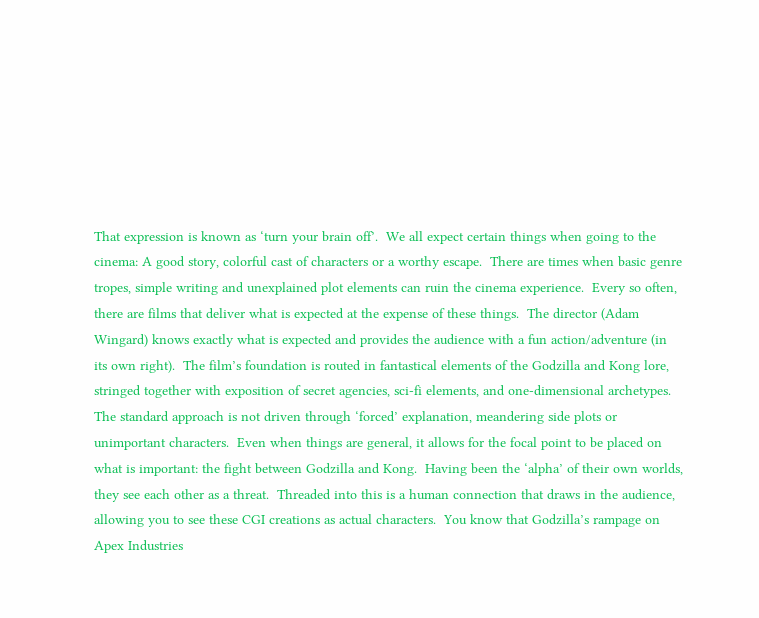That expression is known as ‘turn your brain off’.  We all expect certain things when going to the cinema: A good story, colorful cast of characters or a worthy escape.  There are times when basic genre tropes, simple writing and unexplained plot elements can ruin the cinema experience.  Every so often, there are films that deliver what is expected at the expense of these things.  The director (Adam Wingard) knows exactly what is expected and provides the audience with a fun action/adventure (in its own right).  The film’s foundation is routed in fantastical elements of the Godzilla and Kong lore, stringed together with exposition of secret agencies, sci-fi elements, and one-dimensional archetypes.  The standard approach is not driven through ‘forced’ explanation, meandering side plots or unimportant characters.  Even when things are general, it allows for the focal point to be placed on what is important: the fight between Godzilla and Kong.  Having been the ‘alpha’ of their own worlds, they see each other as a threat.  Threaded into this is a human connection that draws in the audience, allowing you to see these CGI creations as actual characters.  You know that Godzilla’s rampage on Apex Industries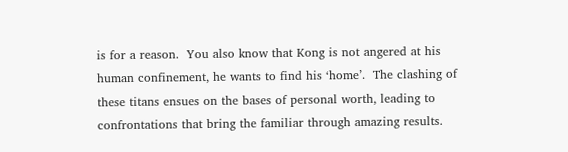is for a reason.  You also know that Kong is not angered at his human confinement, he wants to find his ‘home’.  The clashing of these titans ensues on the bases of personal worth, leading to confrontations that bring the familiar through amazing results.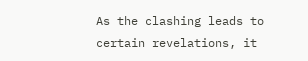As the clashing leads to certain revelations, it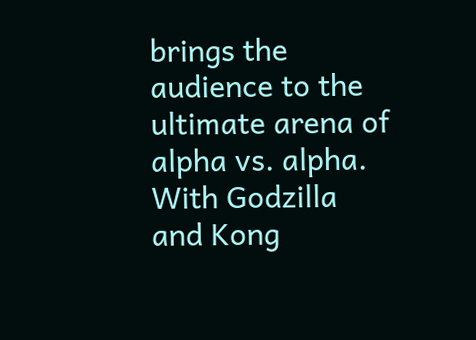brings the audience to the ultimate arena of alpha vs. alpha.  With Godzilla and Kong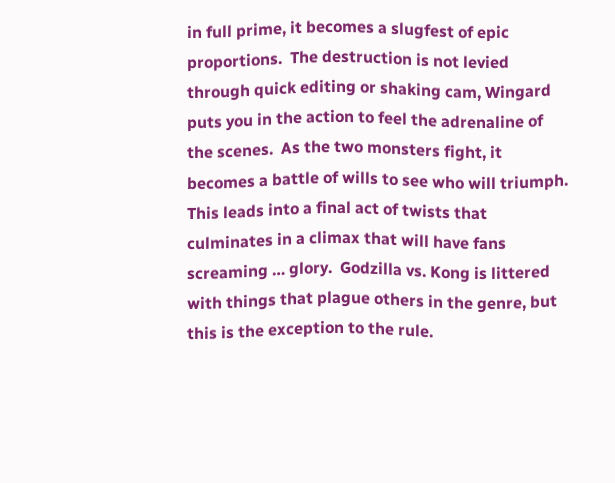in full prime, it becomes a slugfest of epic proportions.  The destruction is not levied through quick editing or shaking cam, Wingard puts you in the action to feel the adrenaline of the scenes.  As the two monsters fight, it becomes a battle of wills to see who will triumph.  This leads into a final act of twists that culminates in a climax that will have fans screaming … glory.  Godzilla vs. Kong is littered with things that plague others in the genre, but this is the exception to the rule.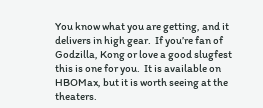You know what you are getting, and it delivers in high gear.  If you’re fan of Godzilla, Kong or love a good slugfest this is one for you.  It is available on HBOMax, but it is worth seeing at the theaters.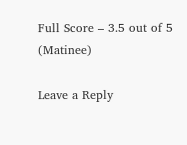Full Score – 3.5 out of 5 (Matinee)

Leave a Reply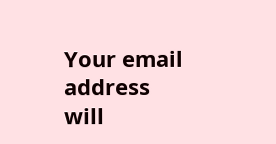Your email address will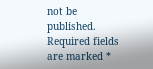not be published. Required fields are marked *